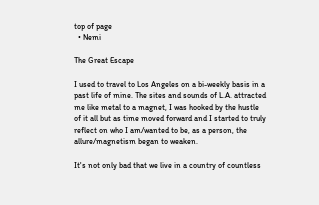top of page
  • Nemi

The Great Escape

I used to travel to Los Angeles on a bi-weekly basis in a past life of mine. The sites and sounds of L.A. attracted me like metal to a magnet, I was hooked by the hustle of it all but as time moved forward and I started to truly reflect on who I am/wanted to be, as a person, the allure/magnetism began to weaken.

It's not only bad that we live in a country of countless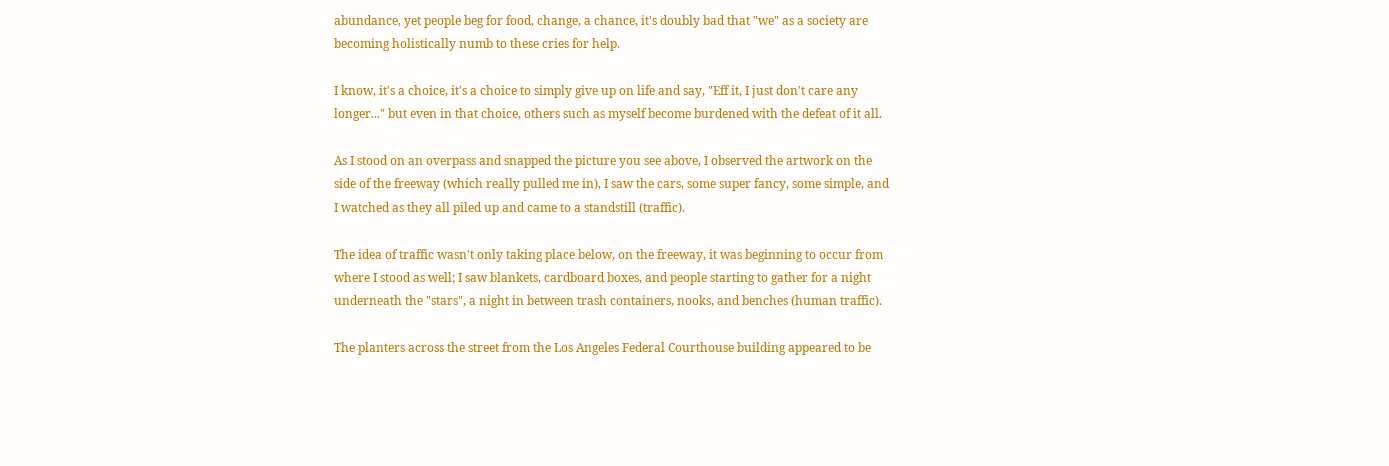abundance, yet people beg for food, change, a chance, it's doubly bad that "we" as a society are becoming holistically numb to these cries for help.

I know, it's a choice, it's a choice to simply give up on life and say, "Eff it, I just don't care any longer..." but even in that choice, others such as myself become burdened with the defeat of it all.

As I stood on an overpass and snapped the picture you see above, I observed the artwork on the side of the freeway (which really pulled me in), I saw the cars, some super fancy, some simple, and I watched as they all piled up and came to a standstill (traffic).

The idea of traffic wasn't only taking place below, on the freeway, it was beginning to occur from where I stood as well; I saw blankets, cardboard boxes, and people starting to gather for a night underneath the "stars", a night in between trash containers, nooks, and benches (human traffic).

The planters across the street from the Los Angeles Federal Courthouse building appeared to be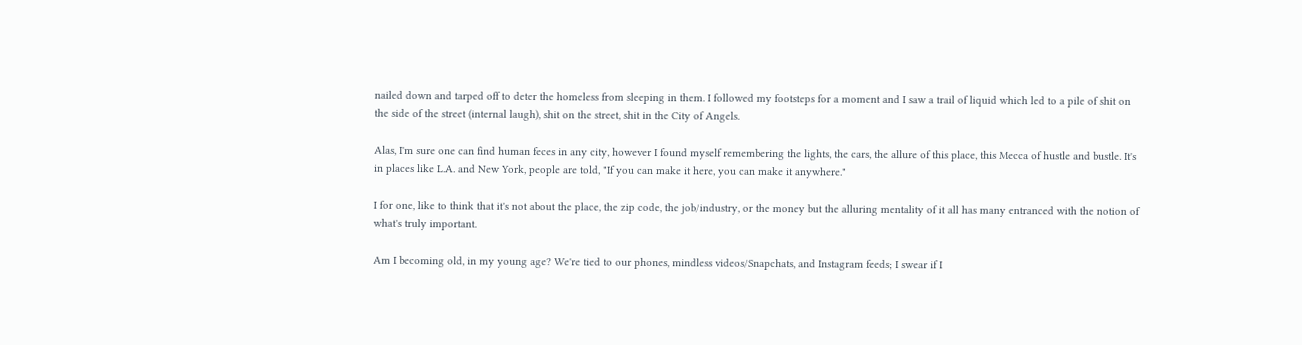nailed down and tarped off to deter the homeless from sleeping in them. I followed my footsteps for a moment and I saw a trail of liquid which led to a pile of shit on the side of the street (internal laugh), shit on the street, shit in the City of Angels.

Alas, I'm sure one can find human feces in any city, however I found myself remembering the lights, the cars, the allure of this place, this Mecca of hustle and bustle. It's in places like L.A. and New York, people are told, "If you can make it here, you can make it anywhere."

I for one, like to think that it's not about the place, the zip code, the job/industry, or the money but the alluring mentality of it all has many entranced with the notion of what's truly important.

Am I becoming old, in my young age? We're tied to our phones, mindless videos/Snapchats, and Instagram feeds; I swear if I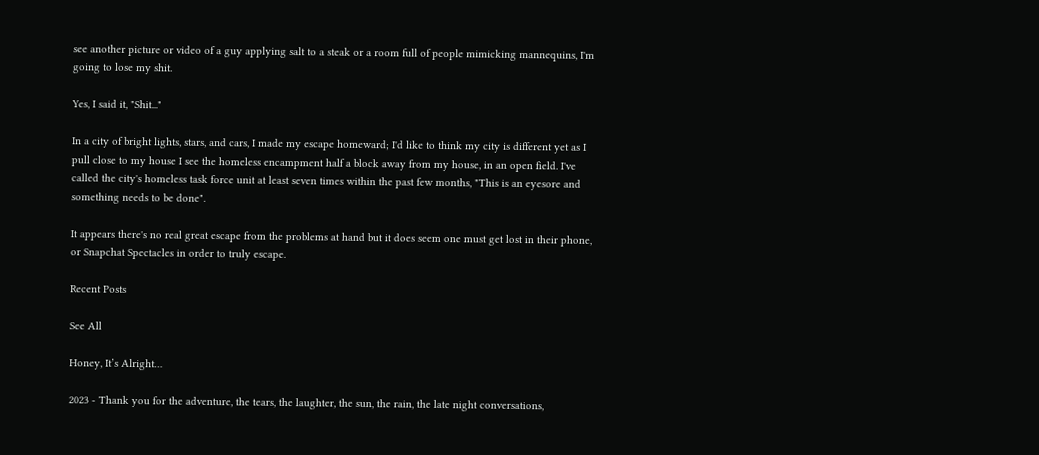see another picture or video of a guy applying salt to a steak or a room full of people mimicking mannequins, I'm going to lose my shit.

Yes, I said it, "Shit..."

In a city of bright lights, stars, and cars, I made my escape homeward; I'd like to think my city is different yet as I pull close to my house I see the homeless encampment half a block away from my house, in an open field. I've called the city's homeless task force unit at least seven times within the past few months, "This is an eyesore and something needs to be done".

It appears there's no real great escape from the problems at hand but it does seem one must get lost in their phone, or Snapchat Spectacles in order to truly escape.

Recent Posts

See All

Honey, It’s Alright…

2023 - Thank you for the adventure, the tears, the laughter, the sun, the rain, the late night conversations,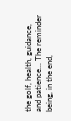the golf, health, guidance, and patience... The reminder being, in the end,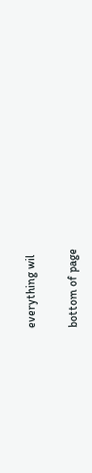everything wil

bottom of page